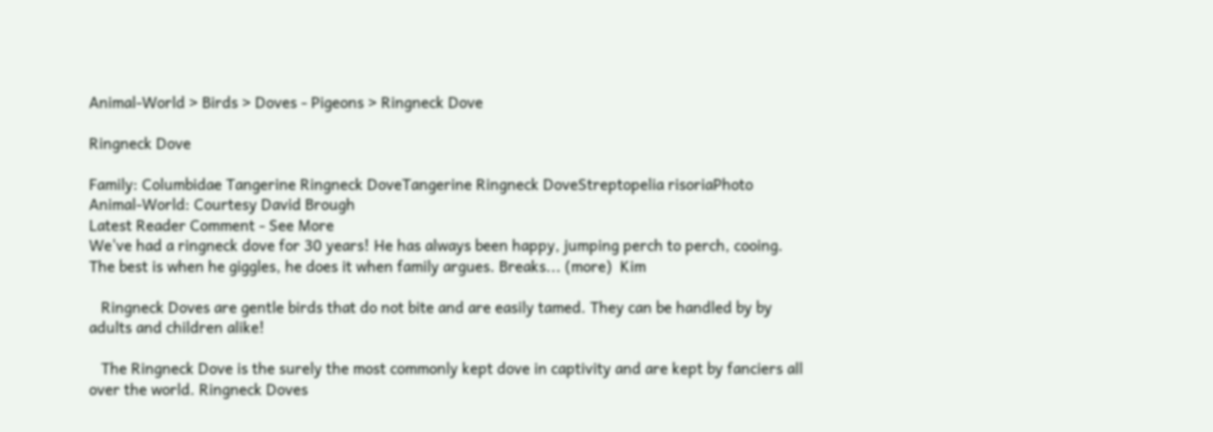Animal-World > Birds > Doves - Pigeons > Ringneck Dove

Ringneck Dove

Family: Columbidae Tangerine Ringneck DoveTangerine Ringneck DoveStreptopelia risoriaPhoto Animal-World: Courtesy David Brough
Latest Reader Comment - See More
We've had a ringneck dove for 30 years! He has always been happy, jumping perch to perch, cooing. The best is when he giggles, he does it when family argues. Breaks... (more)  Kim

   Ringneck Doves are gentle birds that do not bite and are easily tamed. They can be handled by by adults and children alike!

   The Ringneck Dove is the surely the most commonly kept dove in captivity and are kept by fanciers all over the world. Ringneck Doves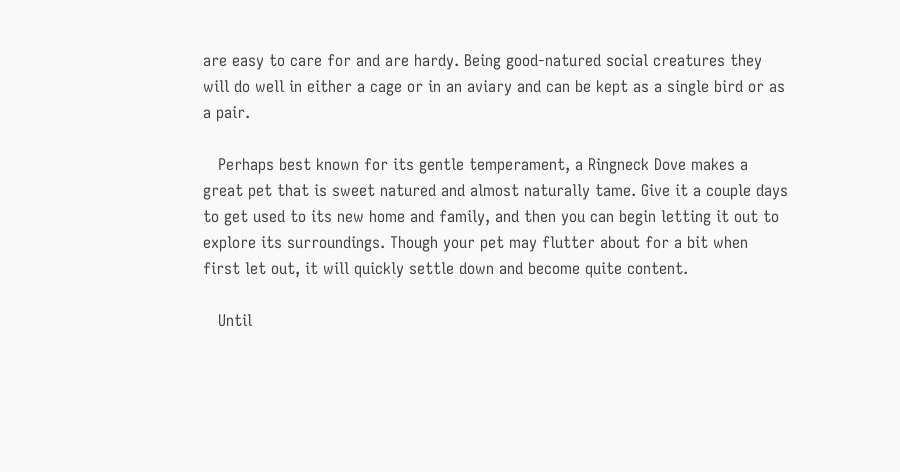are easy to care for and are hardy. Being good-natured social creatures they will do well in either a cage or in an aviary and can be kept as a single bird or as a pair.

   Perhaps best known for its gentle temperament, a Ringneck Dove makes a great pet that is sweet natured and almost naturally tame. Give it a couple days to get used to its new home and family, and then you can begin letting it out to explore its surroundings. Though your pet may flutter about for a bit when first let out, it will quickly settle down and become quite content.

   Until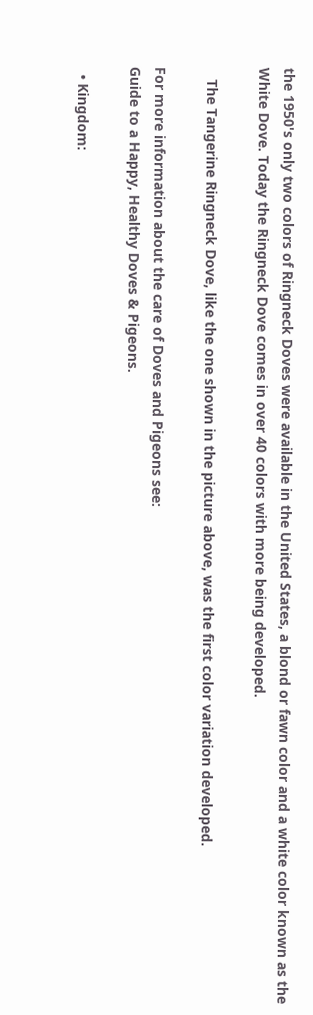the 1950's only two colors of Ringneck Doves were available in the United States, a blond or fawn color and a white color known as the White Dove. Today the Ringneck Dove comes in over 40 colors with more being developed.

   The Tangerine Ringneck Dove, like the one shown in the picture above, was the first color variation developed.

For more information about the care of Doves and Pigeons see:
Guide to a Happy, Healthy Doves & Pigeons.

  • Kingdom: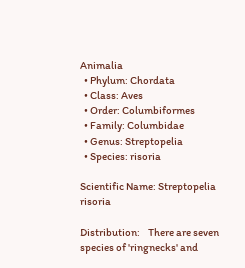Animalia
  • Phylum: Chordata
  • Class: Aves
  • Order: Columbiformes
  • Family: Columbidae
  • Genus: Streptopelia
  • Species: risoria

Scientific Name: Streptopelia risoria

Distribution:    There are seven species of 'ringnecks' and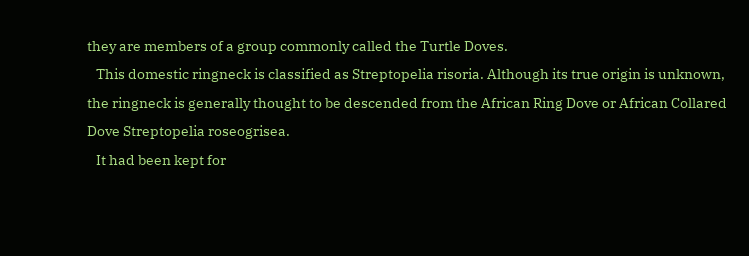they are members of a group commonly called the Turtle Doves.
   This domestic ringneck is classified as Streptopelia risoria. Although its true origin is unknown, the ringneck is generally thought to be descended from the African Ring Dove or African Collared Dove Streptopelia roseogrisea.
   It had been kept for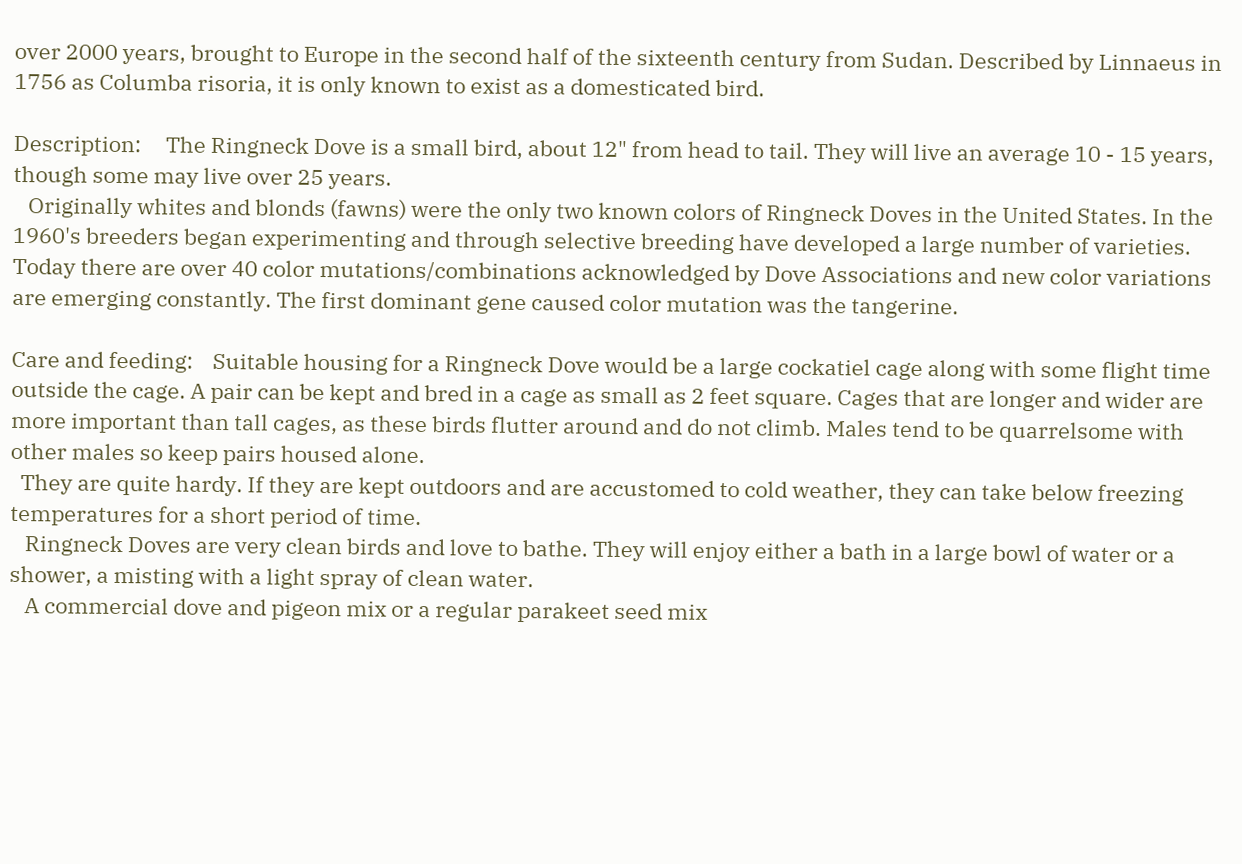over 2000 years, brought to Europe in the second half of the sixteenth century from Sudan. Described by Linnaeus in 1756 as Columba risoria, it is only known to exist as a domesticated bird.

Description:     The Ringneck Dove is a small bird, about 12" from head to tail. They will live an average 10 - 15 years, though some may live over 25 years.
   Originally whites and blonds (fawns) were the only two known colors of Ringneck Doves in the United States. In the 1960's breeders began experimenting and through selective breeding have developed a large number of varieties. Today there are over 40 color mutations/combinations acknowledged by Dove Associations and new color variations are emerging constantly. The first dominant gene caused color mutation was the tangerine.

Care and feeding:    Suitable housing for a Ringneck Dove would be a large cockatiel cage along with some flight time outside the cage. A pair can be kept and bred in a cage as small as 2 feet square. Cages that are longer and wider are more important than tall cages, as these birds flutter around and do not climb. Males tend to be quarrelsome with other males so keep pairs housed alone.
  They are quite hardy. If they are kept outdoors and are accustomed to cold weather, they can take below freezing temperatures for a short period of time.
   Ringneck Doves are very clean birds and love to bathe. They will enjoy either a bath in a large bowl of water or a shower, a misting with a light spray of clean water.
   A commercial dove and pigeon mix or a regular parakeet seed mix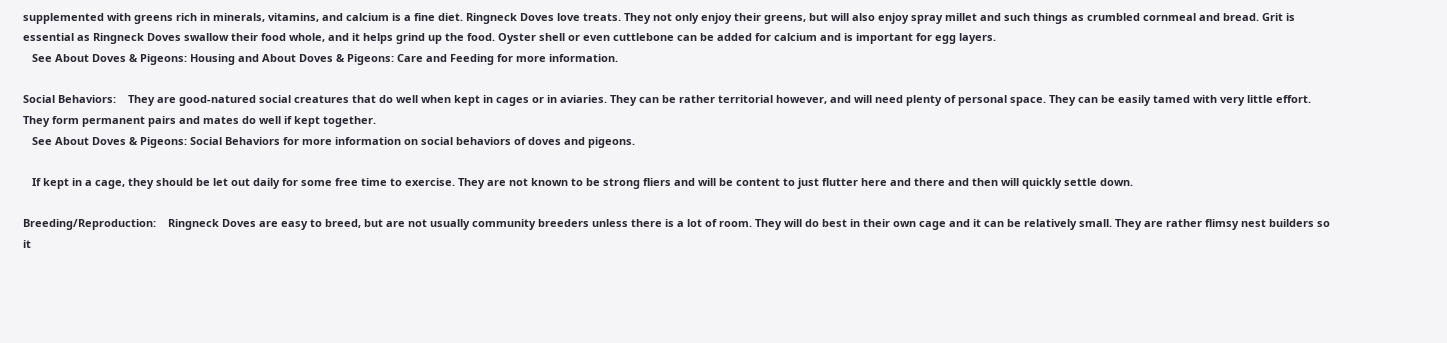supplemented with greens rich in minerals, vitamins, and calcium is a fine diet. Ringneck Doves love treats. They not only enjoy their greens, but will also enjoy spray millet and such things as crumbled cornmeal and bread. Grit is essential as Ringneck Doves swallow their food whole, and it helps grind up the food. Oyster shell or even cuttlebone can be added for calcium and is important for egg layers.
   See About Doves & Pigeons: Housing and About Doves & Pigeons: Care and Feeding for more information.

Social Behaviors:    They are good-natured social creatures that do well when kept in cages or in aviaries. They can be rather territorial however, and will need plenty of personal space. They can be easily tamed with very little effort. They form permanent pairs and mates do well if kept together.
   See About Doves & Pigeons: Social Behaviors for more information on social behaviors of doves and pigeons.

   If kept in a cage, they should be let out daily for some free time to exercise. They are not known to be strong fliers and will be content to just flutter here and there and then will quickly settle down.

Breeding/Reproduction:    Ringneck Doves are easy to breed, but are not usually community breeders unless there is a lot of room. They will do best in their own cage and it can be relatively small. They are rather flimsy nest builders so it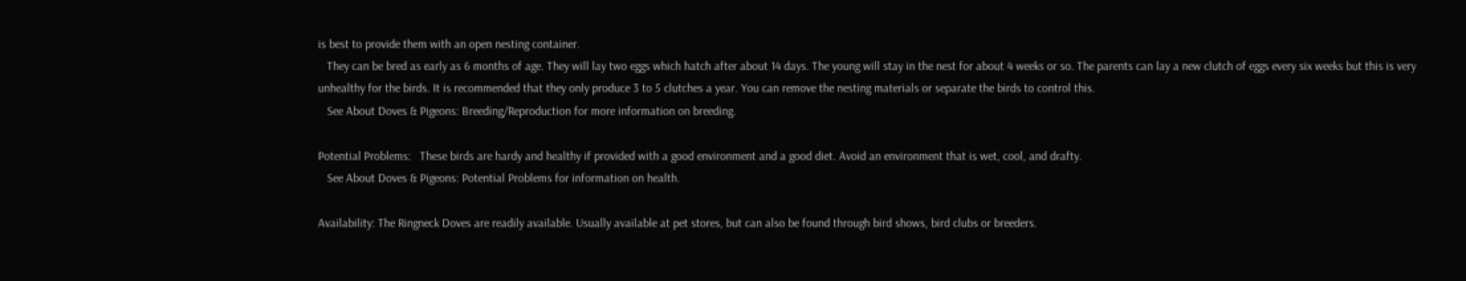is best to provide them with an open nesting container.
   They can be bred as early as 6 months of age. They will lay two eggs which hatch after about 14 days. The young will stay in the nest for about 4 weeks or so. The parents can lay a new clutch of eggs every six weeks but this is very unhealthy for the birds. It is recommended that they only produce 3 to 5 clutches a year. You can remove the nesting materials or separate the birds to control this.
   See About Doves & Pigeons: Breeding/Reproduction for more information on breeding.

Potential Problems:   These birds are hardy and healthy if provided with a good environment and a good diet. Avoid an environment that is wet, cool, and drafty.
   See About Doves & Pigeons: Potential Problems for information on health.

Availability: The Ringneck Doves are readily available. Usually available at pet stores, but can also be found through bird shows, bird clubs or breeders.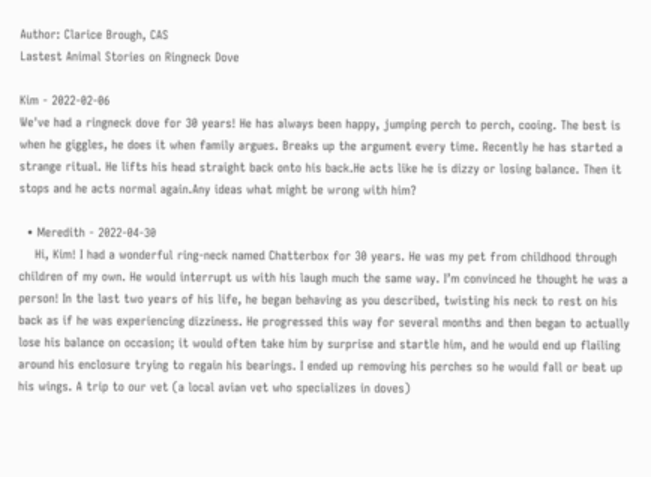Author: Clarice Brough, CAS
Lastest Animal Stories on Ringneck Dove

Kim - 2022-02-06
We've had a ringneck dove for 30 years! He has always been happy, jumping perch to perch, cooing. The best is when he giggles, he does it when family argues. Breaks up the argument every time. Recently he has started a strange ritual. He lifts his head straight back onto his back.He acts like he is dizzy or losing balance. Then it stops and he acts normal again.Any ideas what might be wrong with him?

  • Meredith - 2022-04-30
    Hi, Kim! I had a wonderful ring-neck named Chatterbox for 30 years. He was my pet from childhood through children of my own. He would interrupt us with his laugh much the same way. I’m convinced he thought he was a person! In the last two years of his life, he began behaving as you described, twisting his neck to rest on his back as if he was experiencing dizziness. He progressed this way for several months and then began to actually lose his balance on occasion; it would often take him by surprise and startle him, and he would end up flailing around his enclosure trying to regain his bearings. I ended up removing his perches so he would fall or beat up his wings. A trip to our vet (a local avian vet who specializes in doves)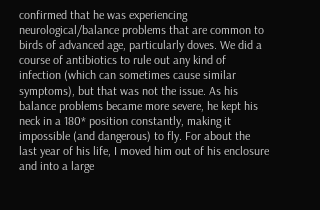confirmed that he was experiencing neurological/balance problems that are common to birds of advanced age, particularly doves. We did a course of antibiotics to rule out any kind of infection (which can sometimes cause similar symptoms), but that was not the issue. As his balance problems became more severe, he kept his neck in a 180* position constantly, making it impossible (and dangerous) to fly. For about the last year of his life, I moved him out of his enclosure and into a large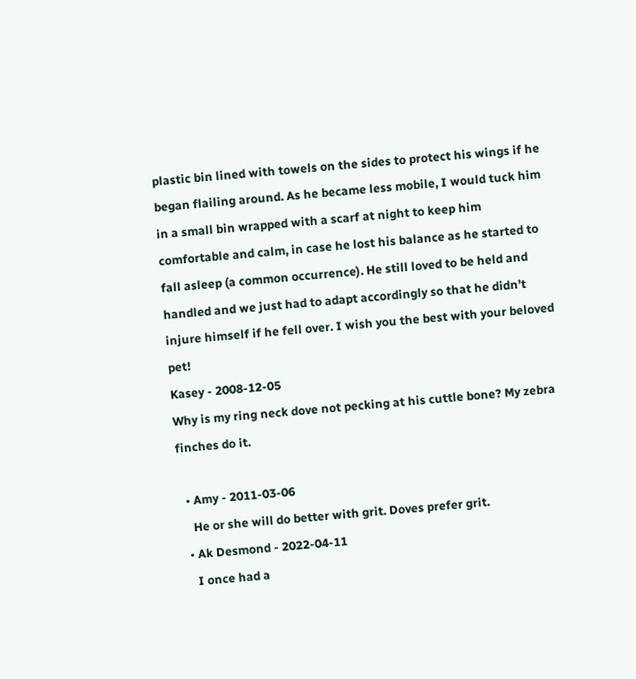plastic bin lined with towels on the sides to protect his wings if he began flailing around. As he became less mobile, I would tuck him in a small bin wrapped with a scarf at night to keep him comfortable and calm, in case he lost his balance as he started to fall asleep (a common occurrence). He still loved to be held and handled and we just had to adapt accordingly so that he didn’t injure himself if he fell over. I wish you the best with your beloved pet!
Kasey - 2008-12-05
Why is my ring neck dove not pecking at his cuttle bone? My zebra finches do it.

  • Amy - 2011-03-06
    He or she will do better with grit. Doves prefer grit.
  • Ak Desmond - 2022-04-11
    I once had a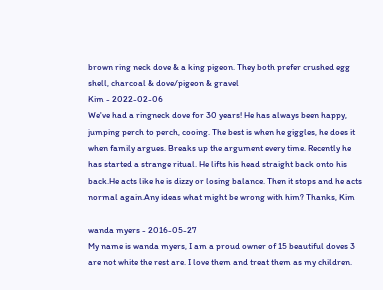brown ring neck dove & a king pigeon. They both prefer crushed egg shell, charcoal & dove/pigeon & gravel
Kim - 2022-02-06
We've had a ringneck dove for 30 years! He has always been happy, jumping perch to perch, cooing. The best is when he giggles, he does it when family argues. Breaks up the argument every time. Recently he has started a strange ritual. He lifts his head straight back onto his back.He acts like he is dizzy or losing balance. Then it stops and he acts normal again.Any ideas what might be wrong with him? Thanks, Kim

wanda myers - 2016-05-27
My name is wanda myers, I am a proud owner of 15 beautiful doves 3 are not white the rest are. I love them and treat them as my children.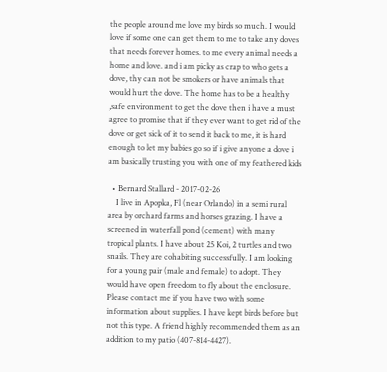the people around me love my birds so much. I would love if some one can get them to me to take any doves that needs forever homes. to me every animal needs a home and love. and i am picky as crap to who gets a dove, thy can not be smokers or have animals that would hurt the dove. The home has to be a healthy ,safe environment to get the dove then i have a must agree to promise that if they ever want to get rid of the dove or get sick of it to send it back to me, it is hard enough to let my babies go so if i give anyone a dove i am basically trusting you with one of my feathered kids

  • Bernard Stallard - 2017-02-26
    I live in Apopka, Fl (near Orlando) in a semi rural area by orchard farms and horses grazing. I have a screened in waterfall pond (cement) with many tropical plants. I have about 25 Koi, 2 turtles and two snails. They are cohabiting successfully. I am looking for a young pair (male and female) to adopt. They would have open freedom to fly about the enclosure. Please contact me if you have two with some information about supplies. I have kept birds before but not this type. A friend highly recommended them as an addition to my patio (407-814-4427).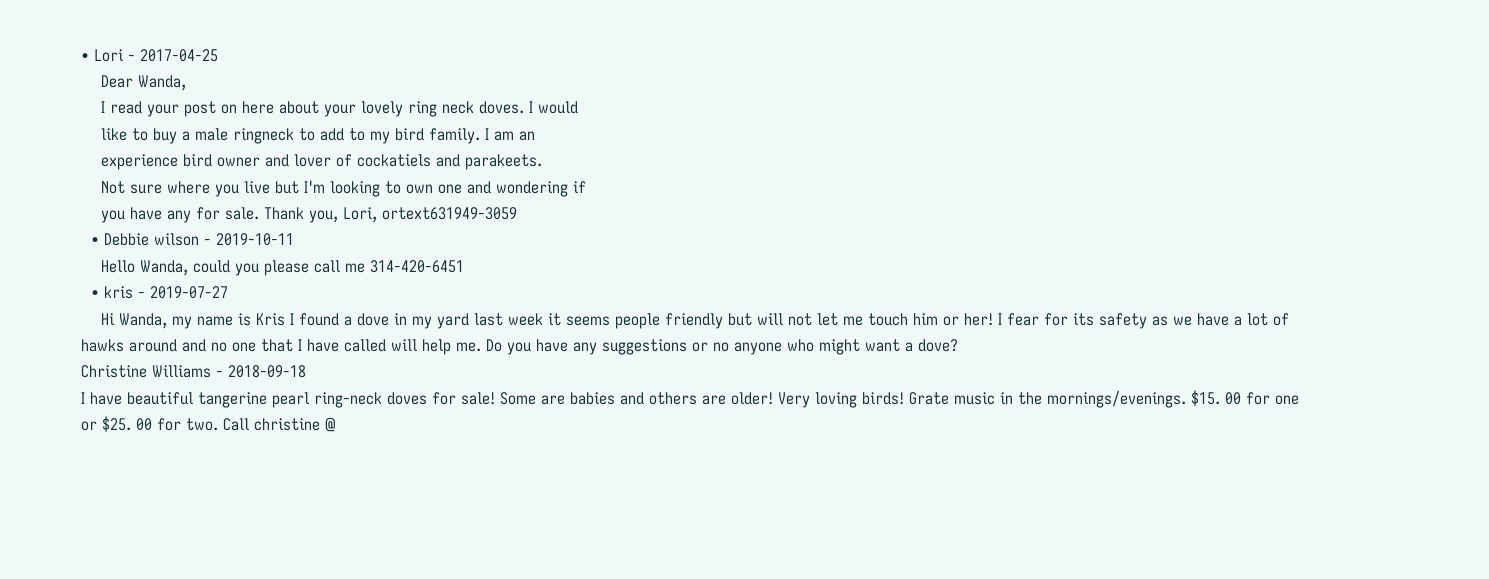• Lori - 2017-04-25
    Dear Wanda,
    I read your post on here about your lovely ring neck doves. I would
    like to buy a male ringneck to add to my bird family. I am an
    experience bird owner and lover of cockatiels and parakeets.
    Not sure where you live but I'm looking to own one and wondering if
    you have any for sale. Thank you, Lori, ortext631949-3059
  • Debbie wilson - 2019-10-11
    Hello Wanda, could you please call me 314-420-6451
  • kris - 2019-07-27
    Hi Wanda, my name is Kris I found a dove in my yard last week it seems people friendly but will not let me touch him or her! I fear for its safety as we have a lot of hawks around and no one that I have called will help me. Do you have any suggestions or no anyone who might want a dove?
Christine Williams - 2018-09-18
I have beautiful tangerine pearl ring-neck doves for sale! Some are babies and others are older! Very loving birds! Grate music in the mornings/evenings. $15. 00 for one or $25. 00 for two. Call christine @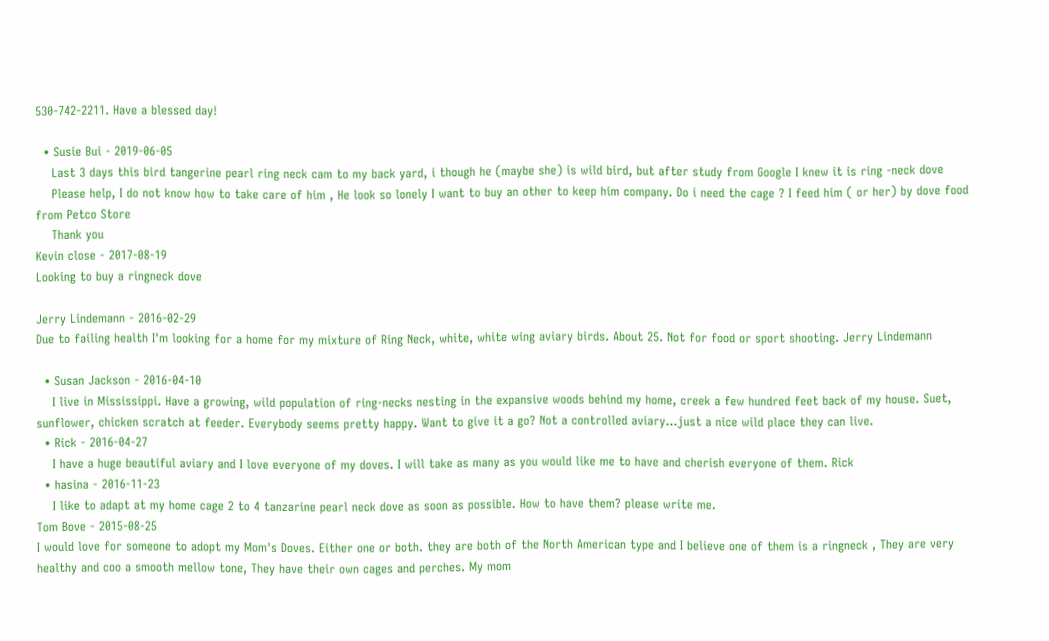530-742-2211. Have a blessed day!

  • Susie Bui - 2019-06-05
    Last 3 days this bird tangerine pearl ring neck cam to my back yard, i though he (maybe she) is wild bird, but after study from Google I knew it is ring -neck dove
    Please help, I do not know how to take care of him , He look so lonely I want to buy an other to keep him company. Do i need the cage ? I feed him ( or her) by dove food from Petco Store
    Thank you
Kevin close - 2017-08-19
Looking to buy a ringneck dove

Jerry Lindemann - 2016-02-29
Due to failing health I'm looking for a home for my mixture of Ring Neck, white, white wing aviary birds. About 25. Not for food or sport shooting. Jerry Lindemann

  • Susan Jackson - 2016-04-10
    I live in Mississippi. Have a growing, wild population of ring-necks nesting in the expansive woods behind my home, creek a few hundred feet back of my house. Suet, sunflower, chicken scratch at feeder. Everybody seems pretty happy. Want to give it a go? Not a controlled aviary...just a nice wild place they can live.
  • Rick - 2016-04-27
    I have a huge beautiful aviary and I love everyone of my doves. I will take as many as you would like me to have and cherish everyone of them. Rick
  • hasina - 2016-11-23
    I like to adapt at my home cage 2 to 4 tanzarine pearl neck dove as soon as possible. How to have them? please write me.
Tom Bove - 2015-08-25
I would love for someone to adopt my Mom's Doves. Either one or both. they are both of the North American type and I believe one of them is a ringneck , They are very healthy and coo a smooth mellow tone, They have their own cages and perches. My mom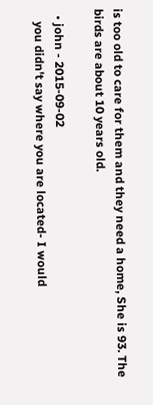is too old to care for them and they need a home, She is 93. The birds are about 10 years old.

  • john - 2015-09-02
    you didn't say where you are located- I would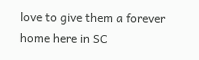love to give them a forever home here in SC